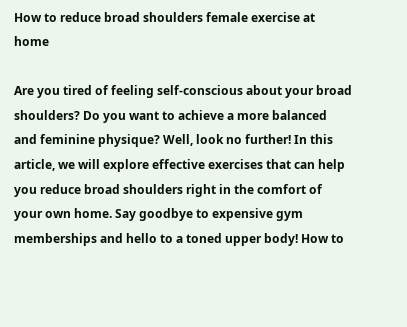How to reduce broad shoulders female exercise at home

Are you tired of feeling self-conscious about your broad shoulders? Do you want to achieve a more balanced and feminine physique? Well, look no further! In this article, we will explore effective exercises that can help you reduce broad shoulders right in the comfort of your own home. Say goodbye to expensive gym memberships and hello to a toned upper body! How to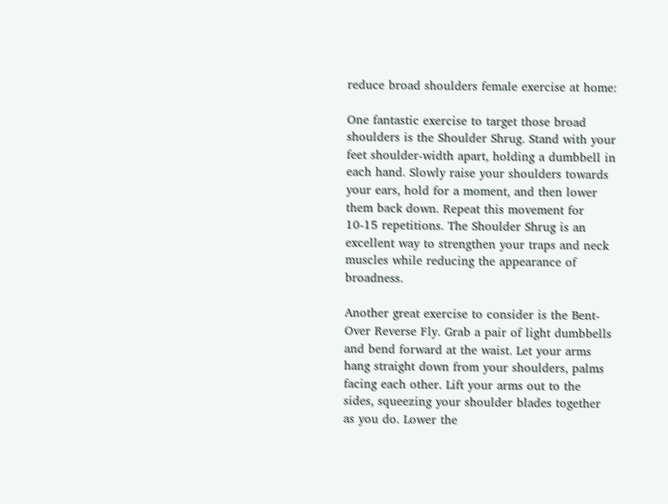reduce broad shoulders female exercise at home:

One fantastic exercise to target those broad shoulders is the Shoulder Shrug. Stand with your feet shoulder-width apart, holding a dumbbell in each hand. Slowly raise your shoulders towards your ears, hold for a moment, and then lower them back down. Repeat this movement for 10-15 repetitions. The Shoulder Shrug is an excellent way to strengthen your traps and neck muscles while reducing the appearance of broadness.

Another great exercise to consider is the Bent-Over Reverse Fly. Grab a pair of light dumbbells and bend forward at the waist. Let your arms hang straight down from your shoulders, palms facing each other. Lift your arms out to the sides, squeezing your shoulder blades together as you do. Lower the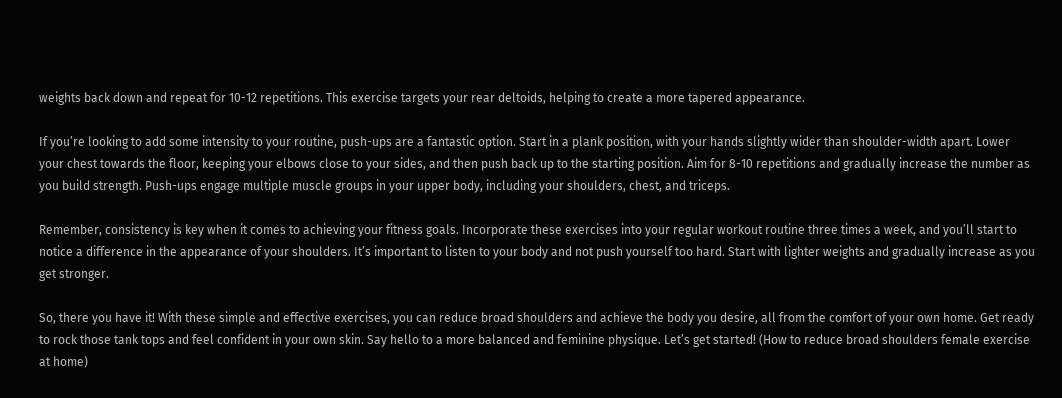weights back down and repeat for 10-12 repetitions. This exercise targets your rear deltoids, helping to create a more tapered appearance.

If you’re looking to add some intensity to your routine, push-ups are a fantastic option. Start in a plank position, with your hands slightly wider than shoulder-width apart. Lower your chest towards the floor, keeping your elbows close to your sides, and then push back up to the starting position. Aim for 8-10 repetitions and gradually increase the number as you build strength. Push-ups engage multiple muscle groups in your upper body, including your shoulders, chest, and triceps.

Remember, consistency is key when it comes to achieving your fitness goals. Incorporate these exercises into your regular workout routine three times a week, and you’ll start to notice a difference in the appearance of your shoulders. It’s important to listen to your body and not push yourself too hard. Start with lighter weights and gradually increase as you get stronger.

So, there you have it! With these simple and effective exercises, you can reduce broad shoulders and achieve the body you desire, all from the comfort of your own home. Get ready to rock those tank tops and feel confident in your own skin. Say hello to a more balanced and feminine physique. Let’s get started! (How to reduce broad shoulders female exercise at home)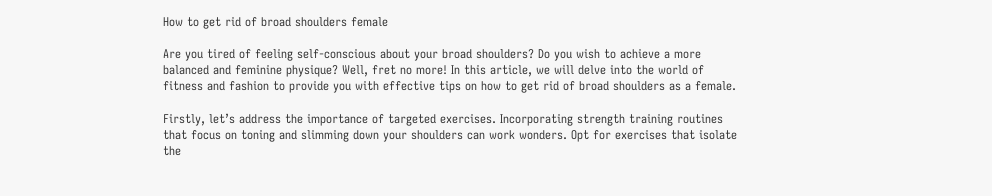How to get rid of broad shoulders female

Are you tired of feeling self-conscious about your broad shoulders? Do you wish to achieve a more balanced and feminine physique? Well, fret no more! In this article, we will delve into the world of fitness and fashion to provide you with effective tips on how to get rid of broad shoulders as a female.

Firstly, let’s address the importance of targeted exercises. Incorporating strength training routines that focus on toning and slimming down your shoulders can work wonders. Opt for exercises that isolate the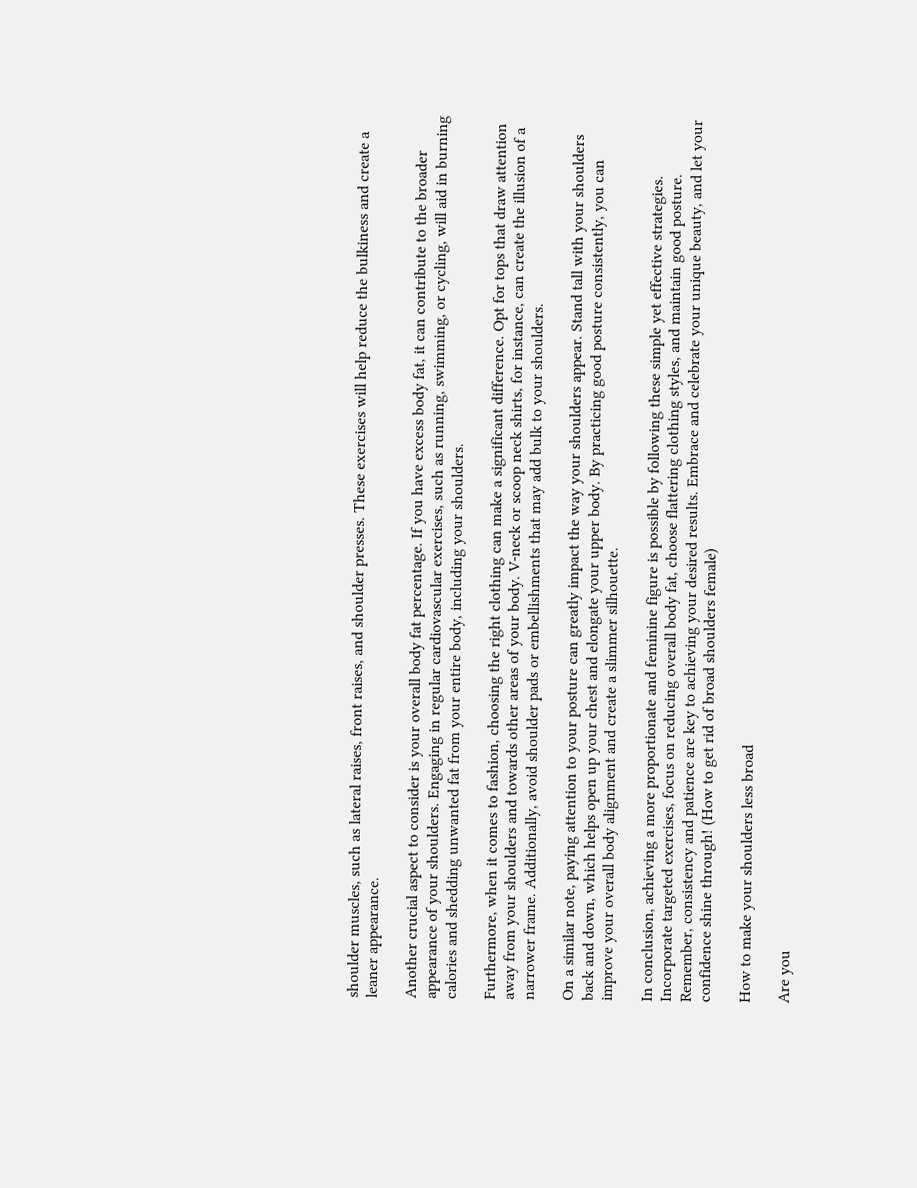shoulder muscles, such as lateral raises, front raises, and shoulder presses. These exercises will help reduce the bulkiness and create a leaner appearance.

Another crucial aspect to consider is your overall body fat percentage. If you have excess body fat, it can contribute to the broader appearance of your shoulders. Engaging in regular cardiovascular exercises, such as running, swimming, or cycling, will aid in burning calories and shedding unwanted fat from your entire body, including your shoulders.

Furthermore, when it comes to fashion, choosing the right clothing can make a significant difference. Opt for tops that draw attention away from your shoulders and towards other areas of your body. V-neck or scoop neck shirts, for instance, can create the illusion of a narrower frame. Additionally, avoid shoulder pads or embellishments that may add bulk to your shoulders.

On a similar note, paying attention to your posture can greatly impact the way your shoulders appear. Stand tall with your shoulders back and down, which helps open up your chest and elongate your upper body. By practicing good posture consistently, you can improve your overall body alignment and create a slimmer silhouette.

In conclusion, achieving a more proportionate and feminine figure is possible by following these simple yet effective strategies. Incorporate targeted exercises, focus on reducing overall body fat, choose flattering clothing styles, and maintain good posture. Remember, consistency and patience are key to achieving your desired results. Embrace and celebrate your unique beauty, and let your confidence shine through! (How to get rid of broad shoulders female)

How to make your shoulders less broad

Are you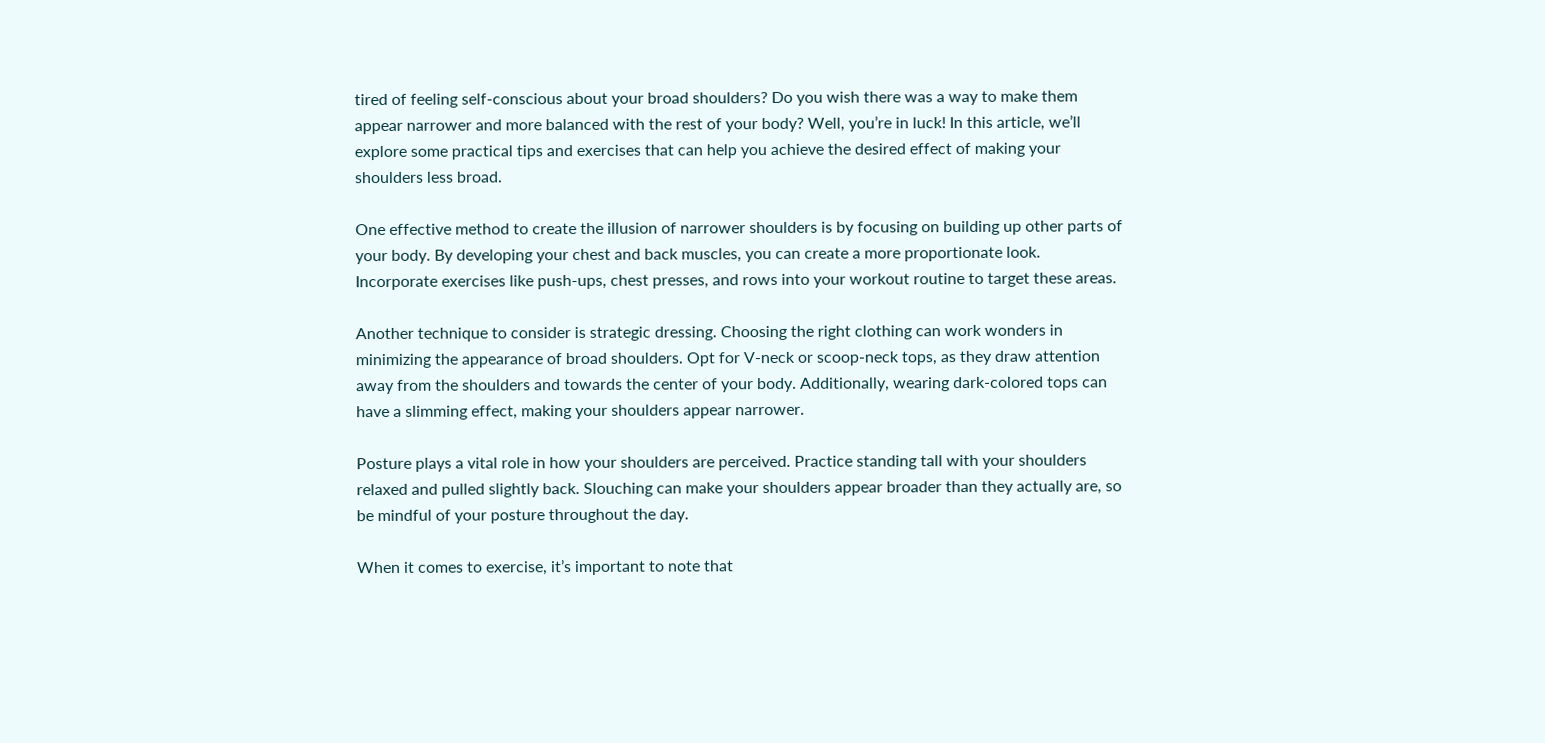tired of feeling self-conscious about your broad shoulders? Do you wish there was a way to make them appear narrower and more balanced with the rest of your body? Well, you’re in luck! In this article, we’ll explore some practical tips and exercises that can help you achieve the desired effect of making your shoulders less broad.

One effective method to create the illusion of narrower shoulders is by focusing on building up other parts of your body. By developing your chest and back muscles, you can create a more proportionate look. Incorporate exercises like push-ups, chest presses, and rows into your workout routine to target these areas.

Another technique to consider is strategic dressing. Choosing the right clothing can work wonders in minimizing the appearance of broad shoulders. Opt for V-neck or scoop-neck tops, as they draw attention away from the shoulders and towards the center of your body. Additionally, wearing dark-colored tops can have a slimming effect, making your shoulders appear narrower.

Posture plays a vital role in how your shoulders are perceived. Practice standing tall with your shoulders relaxed and pulled slightly back. Slouching can make your shoulders appear broader than they actually are, so be mindful of your posture throughout the day.

When it comes to exercise, it’s important to note that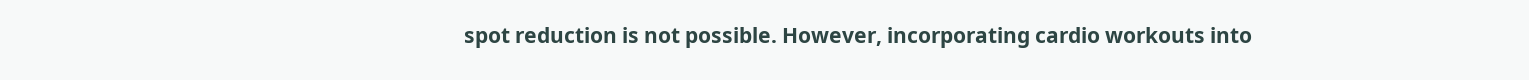spot reduction is not possible. However, incorporating cardio workouts into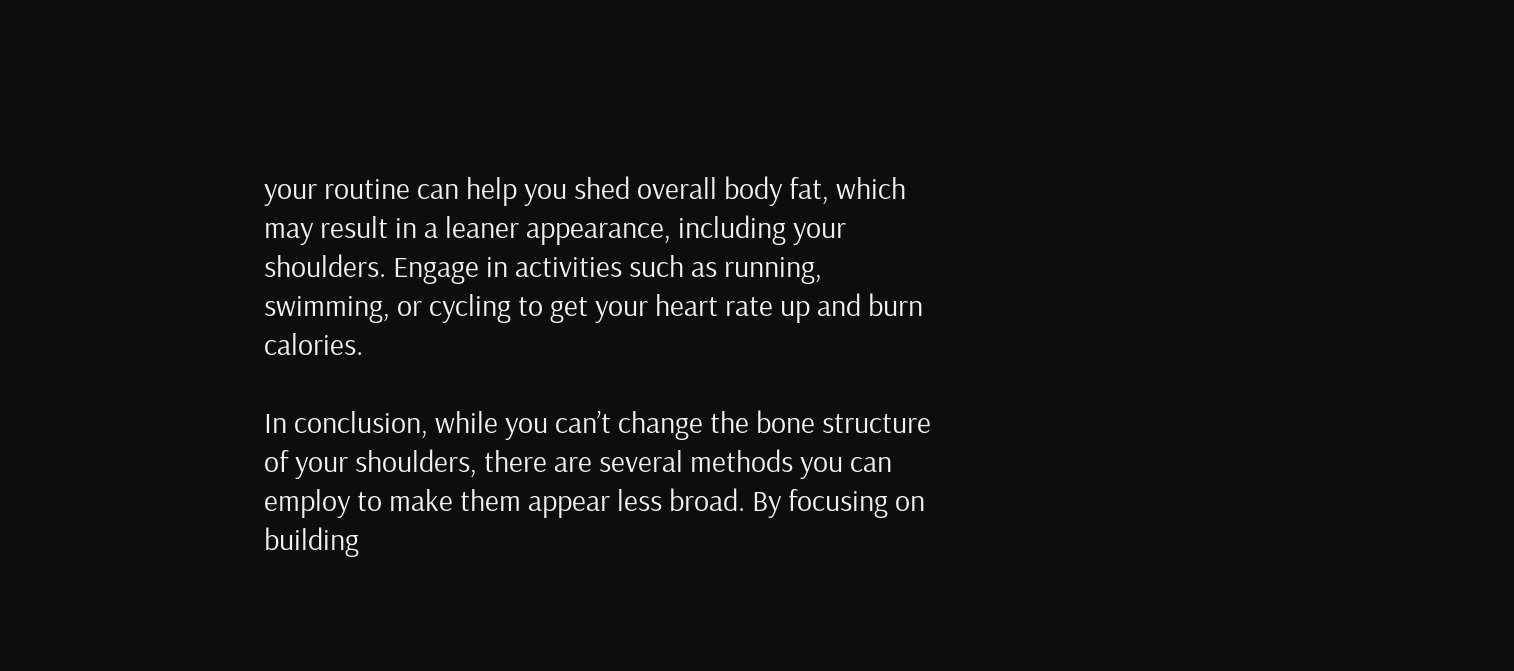your routine can help you shed overall body fat, which may result in a leaner appearance, including your shoulders. Engage in activities such as running, swimming, or cycling to get your heart rate up and burn calories.

In conclusion, while you can’t change the bone structure of your shoulders, there are several methods you can employ to make them appear less broad. By focusing on building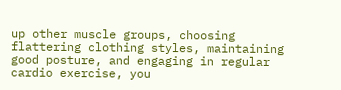up other muscle groups, choosing flattering clothing styles, maintaining good posture, and engaging in regular cardio exercise, you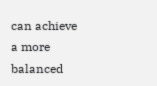can achieve a more balanced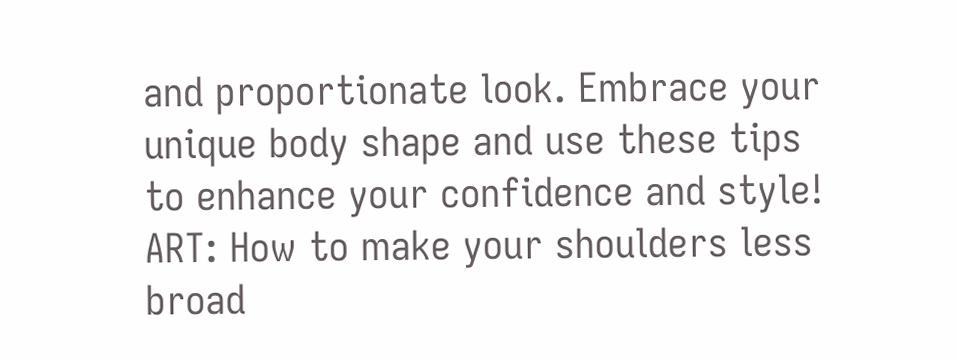and proportionate look. Embrace your unique body shape and use these tips to enhance your confidence and style! ART: How to make your shoulders less broad